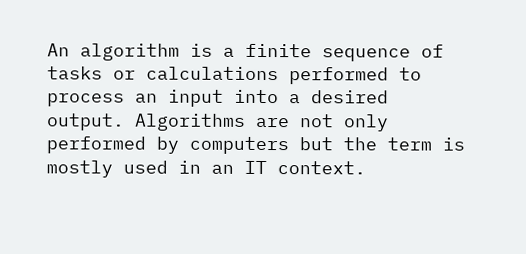An algorithm is a finite sequence of tasks or calculations performed to process an input into a desired output. Algorithms are not only performed by computers but the term is mostly used in an IT context.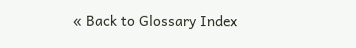« Back to Glossary Index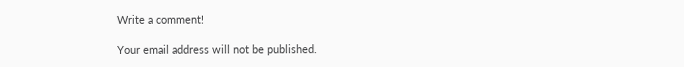Write a comment!

Your email address will not be published.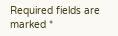Required fields are marked *